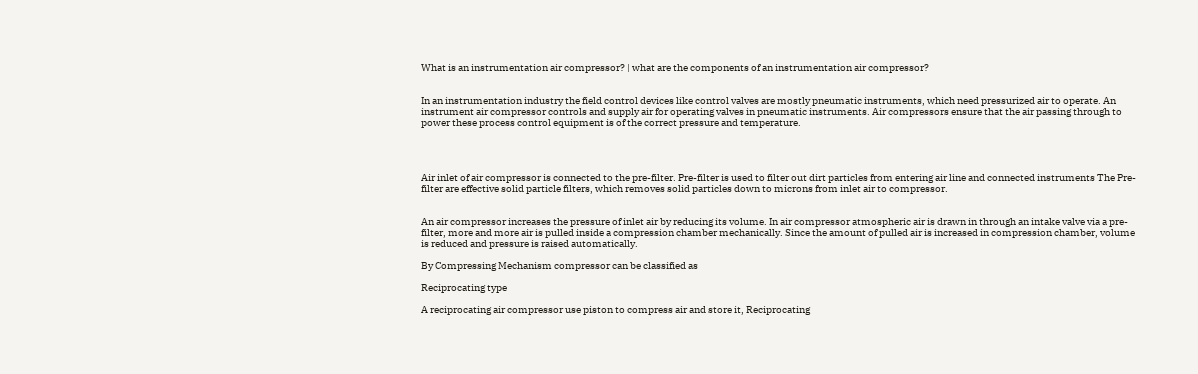What is an instrumentation air compressor? | what are the components of an instrumentation air compressor?


In an instrumentation industry the field control devices like control valves are mostly pneumatic instruments, which need pressurized air to operate. An instrument air compressor controls and supply air for operating valves in pneumatic instruments. Air compressors ensure that the air passing through to power these process control equipment is of the correct pressure and temperature.




Air inlet of air compressor is connected to the pre-filter. Pre-filter is used to filter out dirt particles from entering air line and connected instruments The Pre-filter are effective solid particle filters, which removes solid particles down to microns from inlet air to compressor.


An air compressor increases the pressure of inlet air by reducing its volume. In air compressor atmospheric air is drawn in through an intake valve via a pre-filter, more and more air is pulled inside a compression chamber mechanically. Since the amount of pulled air is increased in compression chamber, volume is reduced and pressure is raised automatically.

By Compressing Mechanism compressor can be classified as

Reciprocating type

A reciprocating air compressor use piston to compress air and store it, Reciprocating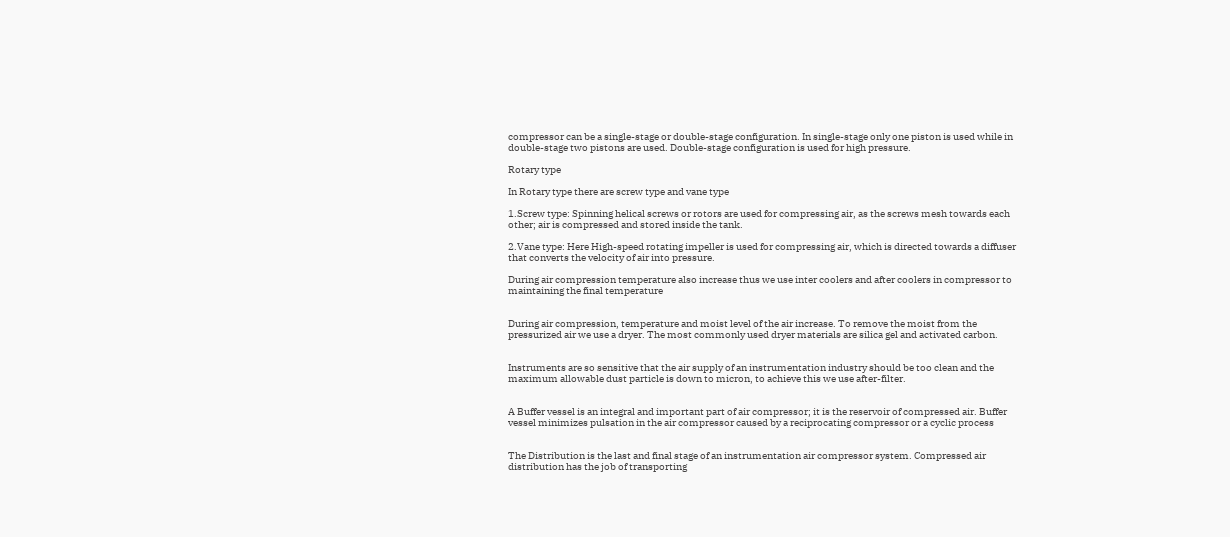compressor can be a single-stage or double-stage configuration. In single-stage only one piston is used while in double-stage two pistons are used. Double-stage configuration is used for high pressure.

Rotary type

In Rotary type there are screw type and vane type

1.Screw type: Spinning helical screws or rotors are used for compressing air, as the screws mesh towards each other; air is compressed and stored inside the tank.

2.Vane type: Here High-speed rotating impeller is used for compressing air, which is directed towards a diffuser that converts the velocity of air into pressure.

During air compression temperature also increase thus we use inter coolers and after coolers in compressor to maintaining the final temperature


During air compression, temperature and moist level of the air increase. To remove the moist from the pressurized air we use a dryer. The most commonly used dryer materials are silica gel and activated carbon.


Instruments are so sensitive that the air supply of an instrumentation industry should be too clean and the maximum allowable dust particle is down to micron, to achieve this we use after-filter.


A Buffer vessel is an integral and important part of air compressor; it is the reservoir of compressed air. Buffer vessel minimizes pulsation in the air compressor caused by a reciprocating compressor or a cyclic process


The Distribution is the last and final stage of an instrumentation air compressor system. Compressed air distribution has the job of transporting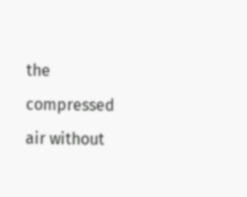the compressed air without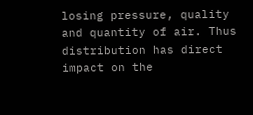losing pressure, quality and quantity of air. Thus distribution has direct impact on the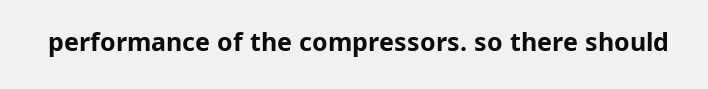performance of the compressors. so there should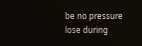be no pressure lose during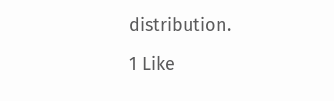distribution.

1 Like